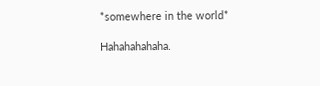*somewhere in the world*

Hahahahahaha.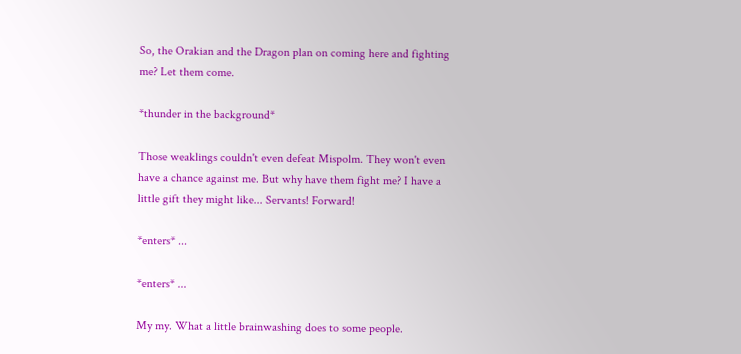So, the Orakian and the Dragon plan on coming here and fighting me? Let them come.

*thunder in the background*

Those weaklings couldn't even defeat Mispolm. They won't even have a chance against me. But why have them fight me? I have a little gift they might like... Servants! Forward!

*enters* ...

*enters* ...

My my. What a little brainwashing does to some people.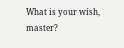What is your wish, master?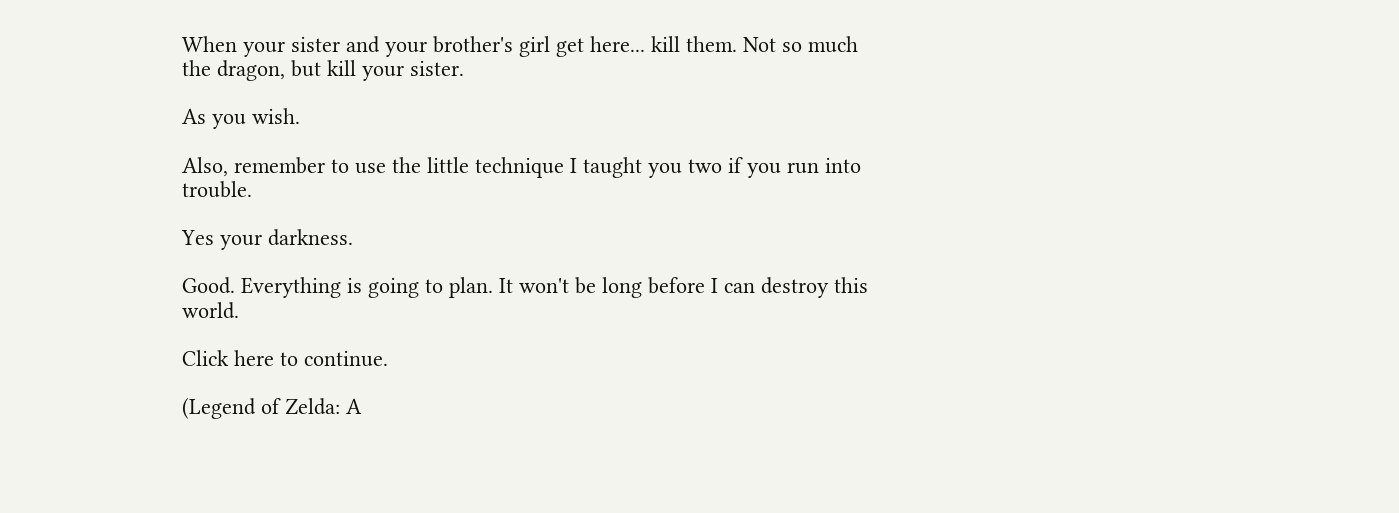When your sister and your brother's girl get here... kill them. Not so much the dragon, but kill your sister.

As you wish.

Also, remember to use the little technique I taught you two if you run into trouble.

Yes your darkness.

Good. Everything is going to plan. It won't be long before I can destroy this world.

Click here to continue.

(Legend of Zelda: A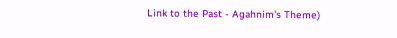Link to the Past - Agahnim's Theme)